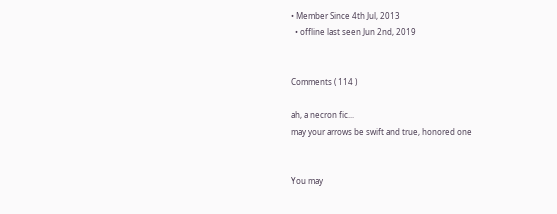• Member Since 4th Jul, 2013
  • offline last seen Jun 2nd, 2019


Comments ( 114 )

ah, a necron fic...
may your arrows be swift and true, honored one


You may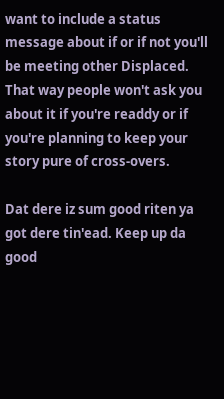want to include a status message about if or if not you'll be meeting other Displaced. That way people won't ask you about it if you're readdy or if you're planning to keep your story pure of cross-overs.

Dat dere iz sum good riten ya got dere tin'ead. Keep up da good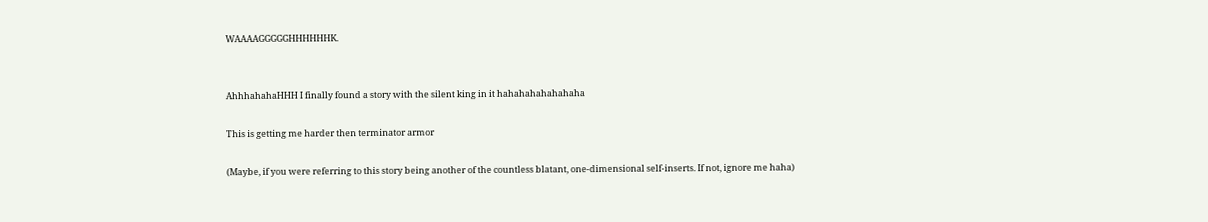WAAAAGGGGGHHHHHHK.


AhhhahahaHHH I finally found a story with the silent king in it hahahahahahahaha

This is getting me harder then terminator armor

(Maybe, if you were referring to this story being another of the countless blatant, one-dimensional self-inserts. If not, ignore me haha)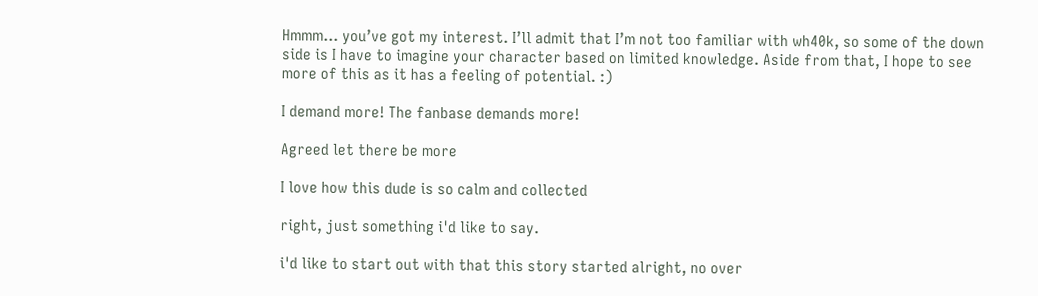Hmmm... you’ve got my interest. I’ll admit that I’m not too familiar with wh40k, so some of the down side is I have to imagine your character based on limited knowledge. Aside from that, I hope to see more of this as it has a feeling of potential. :)

I demand more! The fanbase demands more!

Agreed let there be more

I love how this dude is so calm and collected

right, just something i'd like to say.

i'd like to start out with that this story started alright, no over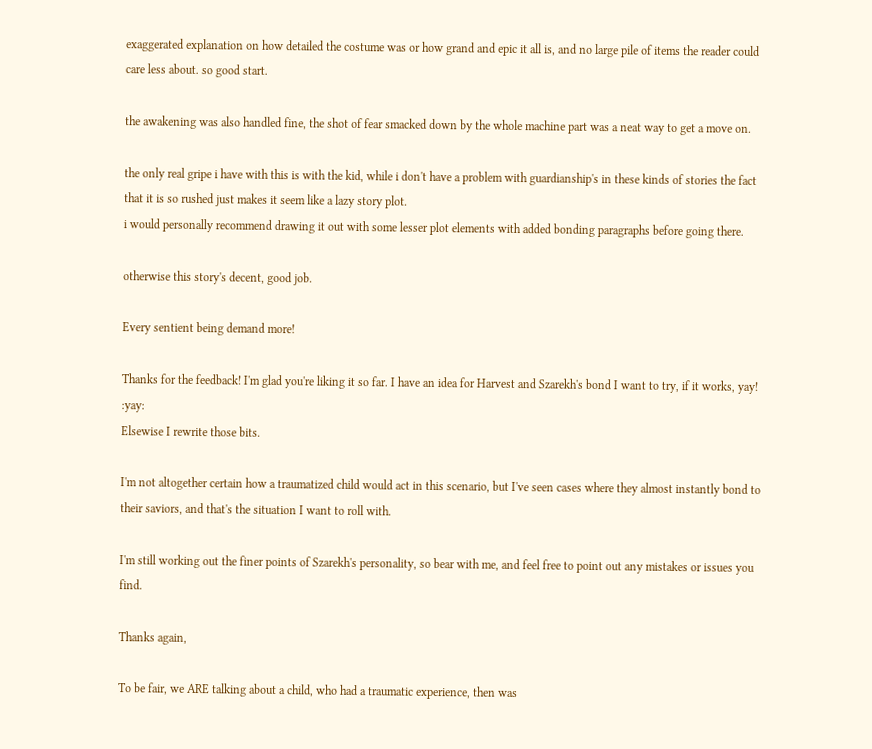exaggerated explanation on how detailed the costume was or how grand and epic it all is, and no large pile of items the reader could care less about. so good start.

the awakening was also handled fine, the shot of fear smacked down by the whole machine part was a neat way to get a move on.

the only real gripe i have with this is with the kid, while i don't have a problem with guardianship's in these kinds of stories the fact that it is so rushed just makes it seem like a lazy story plot.
i would personally recommend drawing it out with some lesser plot elements with added bonding paragraphs before going there.

otherwise this story's decent, good job.

Every sentient being demand more!

Thanks for the feedback! I'm glad you're liking it so far. I have an idea for Harvest and Szarekh's bond I want to try, if it works, yay! :yay:
Elsewise I rewrite those bits.

I'm not altogether certain how a traumatized child would act in this scenario, but I've seen cases where they almost instantly bond to their saviors, and that's the situation I want to roll with.

I'm still working out the finer points of Szarekh's personality, so bear with me, and feel free to point out any mistakes or issues you find.

Thanks again,

To be fair, we ARE talking about a child, who had a traumatic experience, then was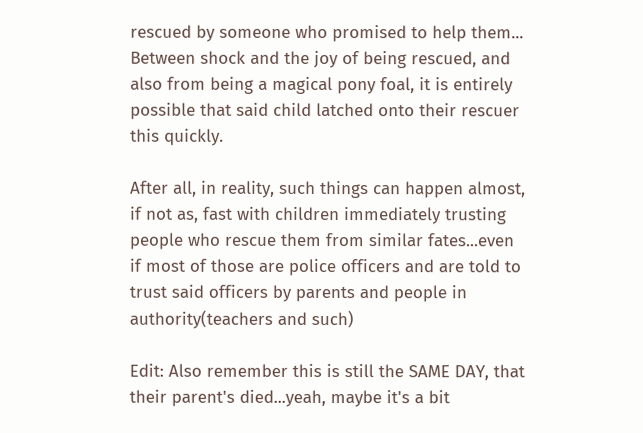rescued by someone who promised to help them... Between shock and the joy of being rescued, and also from being a magical pony foal, it is entirely possible that said child latched onto their rescuer this quickly.

After all, in reality, such things can happen almost, if not as, fast with children immediately trusting people who rescue them from similar fates...even if most of those are police officers and are told to trust said officers by parents and people in authority(teachers and such)

Edit: Also remember this is still the SAME DAY, that their parent's died...yeah, maybe it's a bit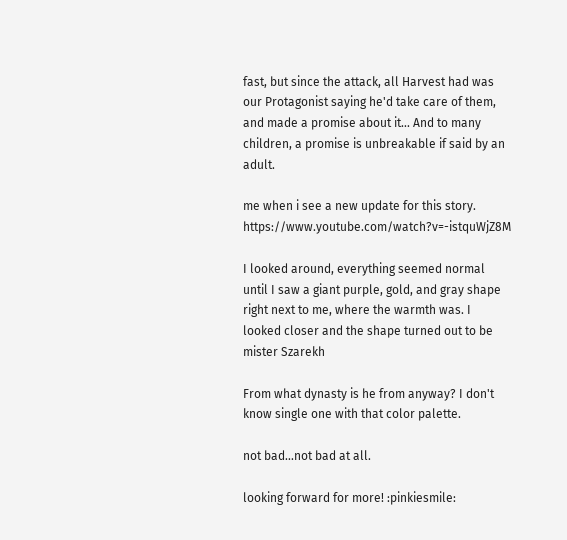fast, but since the attack, all Harvest had was our Protagonist saying he'd take care of them, and made a promise about it... And to many children, a promise is unbreakable if said by an adult.

me when i see a new update for this story. https://www.youtube.com/watch?v=-istquWjZ8M

I looked around, everything seemed normal until I saw a giant purple, gold, and gray shape right next to me, where the warmth was. I looked closer and the shape turned out to be mister Szarekh

From what dynasty is he from anyway? I don't know single one with that color palette.

not bad...not bad at all.

looking forward for more! :pinkiesmile: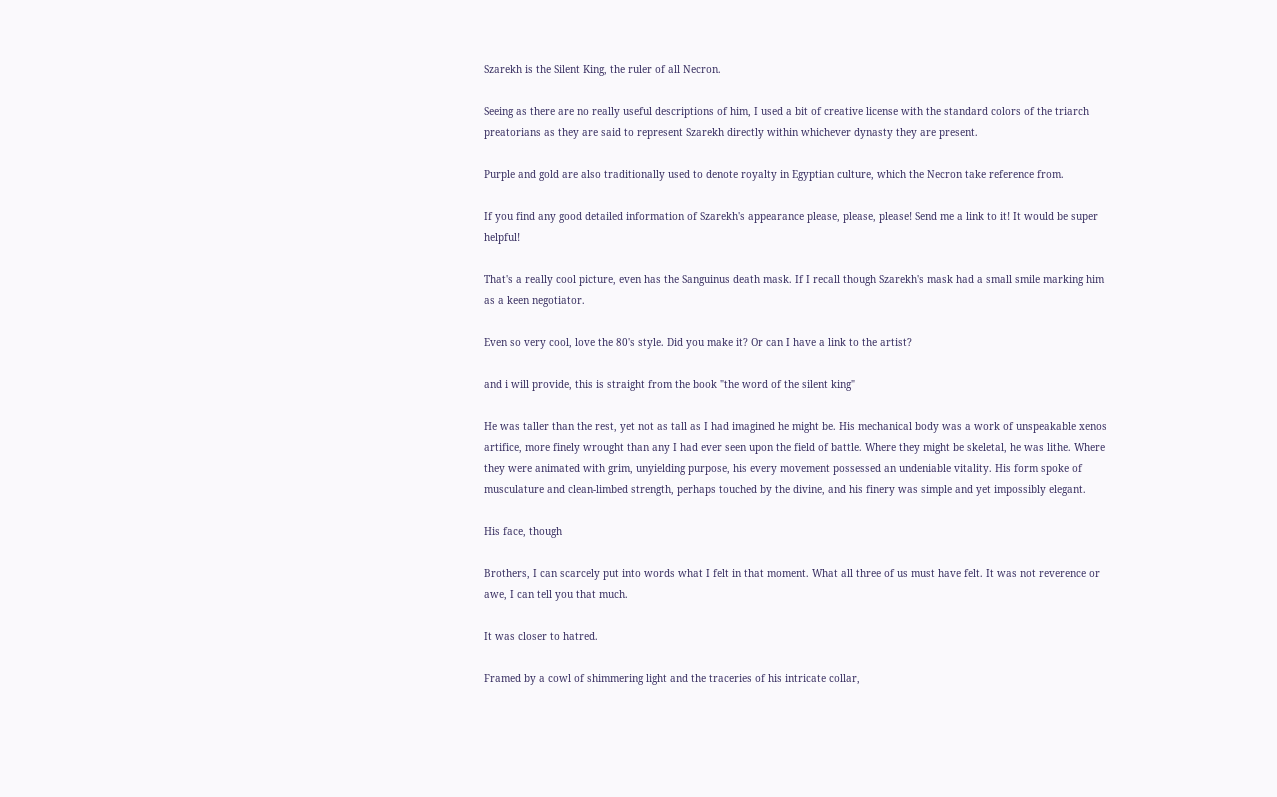Szarekh is the Silent King, the ruler of all Necron.

Seeing as there are no really useful descriptions of him, I used a bit of creative license with the standard colors of the triarch preatorians as they are said to represent Szarekh directly within whichever dynasty they are present.

Purple and gold are also traditionally used to denote royalty in Egyptian culture, which the Necron take reference from.

If you find any good detailed information of Szarekh's appearance please, please, please! Send me a link to it! It would be super helpful!

That's a really cool picture, even has the Sanguinus death mask. If I recall though Szarekh's mask had a small smile marking him as a keen negotiator.

Even so very cool, love the 80's style. Did you make it? Or can I have a link to the artist?

and i will provide, this is straight from the book "the word of the silent king"

He was taller than the rest, yet not as tall as I had imagined he might be. His mechanical body was a work of unspeakable xenos artifice, more finely wrought than any I had ever seen upon the field of battle. Where they might be skeletal, he was lithe. Where they were animated with grim, unyielding purpose, his every movement possessed an undeniable vitality. His form spoke of musculature and clean-limbed strength, perhaps touched by the divine, and his finery was simple and yet impossibly elegant.

His face, though

Brothers, I can scarcely put into words what I felt in that moment. What all three of us must have felt. It was not reverence or awe, I can tell you that much.

It was closer to hatred.

Framed by a cowl of shimmering light and the traceries of his intricate collar,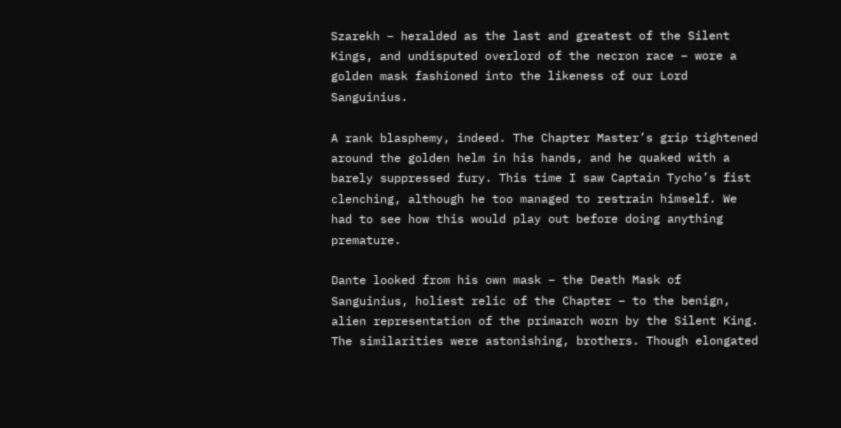Szarekh – heralded as the last and greatest of the Silent Kings, and undisputed overlord of the necron race – wore a golden mask fashioned into the likeness of our Lord Sanguinius.

A rank blasphemy, indeed. The Chapter Master’s grip tightened around the golden helm in his hands, and he quaked with a barely suppressed fury. This time I saw Captain Tycho’s fist clenching, although he too managed to restrain himself. We had to see how this would play out before doing anything premature.

Dante looked from his own mask – the Death Mask of Sanguinius, holiest relic of the Chapter – to the benign, alien representation of the primarch worn by the Silent King. The similarities were astonishing, brothers. Though elongated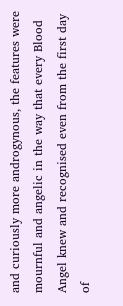and curiously more androgynous, the features were mournful and angelic in the way that every Blood Angel knew and recognised even from the first day of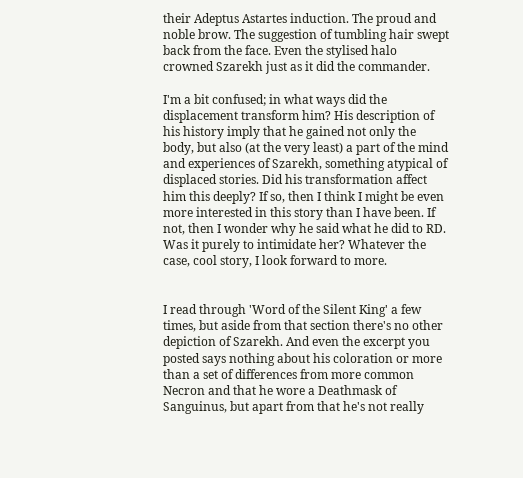their Adeptus Astartes induction. The proud and noble brow. The suggestion of tumbling hair swept back from the face. Even the stylised halo crowned Szarekh just as it did the commander.

I'm a bit confused; in what ways did the displacement transform him? His description of his history imply that he gained not only the body, but also (at the very least) a part of the mind and experiences of Szarekh, something atypical of displaced stories. Did his transformation affect him this deeply? If so, then I think I might be even more interested in this story than I have been. If not, then I wonder why he said what he did to RD. Was it purely to intimidate her? Whatever the case, cool story, I look forward to more.


I read through 'Word of the Silent King' a few times, but aside from that section there's no other depiction of Szarekh. And even the excerpt you posted says nothing about his coloration or more than a set of differences from more common Necron and that he wore a Deathmask of Sanguinus, but apart from that he's not really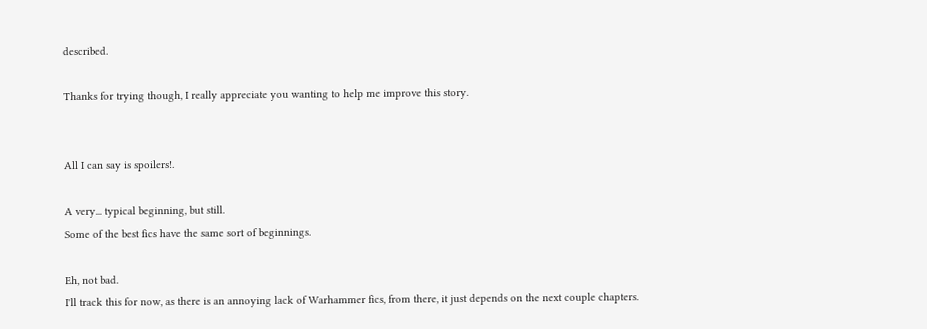described.

Thanks for trying though, I really appreciate you wanting to help me improve this story.


All I can say is spoilers!.

A very... typical beginning, but still.
Some of the best fics have the same sort of beginnings.

Eh, not bad.
I'll track this for now, as there is an annoying lack of Warhammer fics, from there, it just depends on the next couple chapters.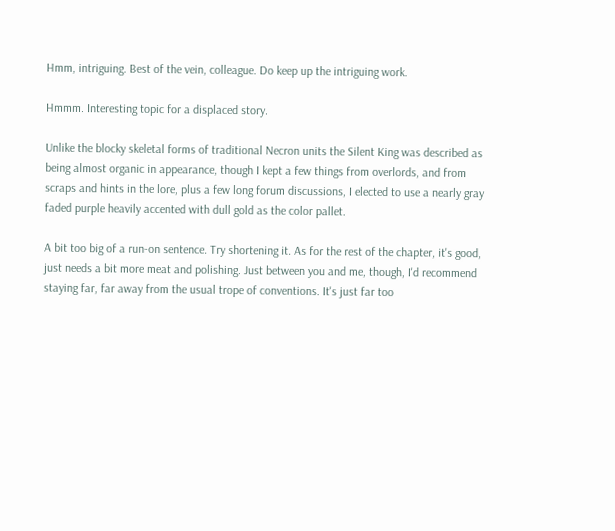Hmm, intriguing. Best of the vein, colleague. Do keep up the intriguing work.

Hmmm. Interesting topic for a displaced story.

Unlike the blocky skeletal forms of traditional Necron units the Silent King was described as being almost organic in appearance, though I kept a few things from overlords, and from scraps and hints in the lore, plus a few long forum discussions, I elected to use a nearly gray faded purple heavily accented with dull gold as the color pallet.

A bit too big of a run-on sentence. Try shortening it. As for the rest of the chapter, it's good, just needs a bit more meat and polishing. Just between you and me, though, I'd recommend staying far, far away from the usual trope of conventions. It's just far too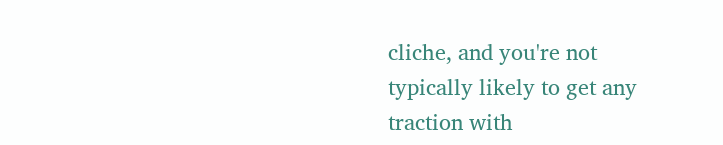cliche, and you're not typically likely to get any traction with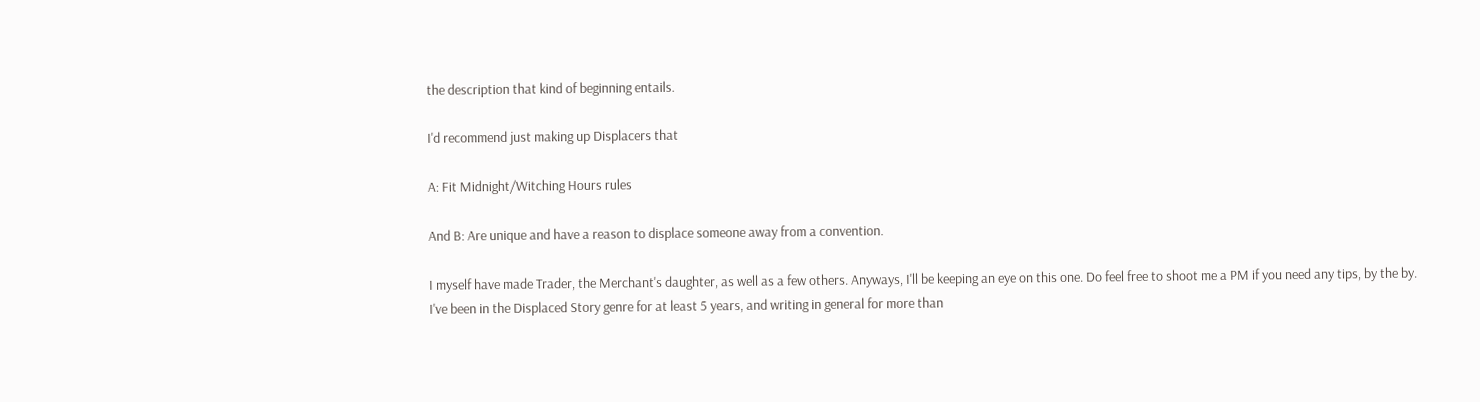the description that kind of beginning entails.

I'd recommend just making up Displacers that

A: Fit Midnight/Witching Hours rules

And B: Are unique and have a reason to displace someone away from a convention.

I myself have made Trader, the Merchant's daughter, as well as a few others. Anyways, I'll be keeping an eye on this one. Do feel free to shoot me a PM if you need any tips, by the by. I've been in the Displaced Story genre for at least 5 years, and writing in general for more than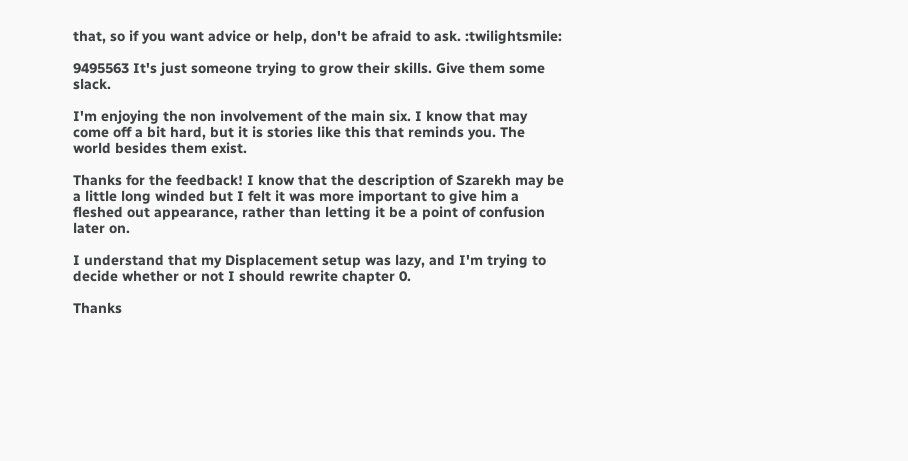that, so if you want advice or help, don't be afraid to ask. :twilightsmile:

9495563 It's just someone trying to grow their skills. Give them some slack.

I'm enjoying the non involvement of the main six. I know that may come off a bit hard, but it is stories like this that reminds you. The world besides them exist.

Thanks for the feedback! I know that the description of Szarekh may be a little long winded but I felt it was more important to give him a fleshed out appearance, rather than letting it be a point of confusion later on.

I understand that my Displacement setup was lazy, and I'm trying to decide whether or not I should rewrite chapter 0.

Thanks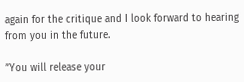again for the critique and I look forward to hearing from you in the future.

”You will release your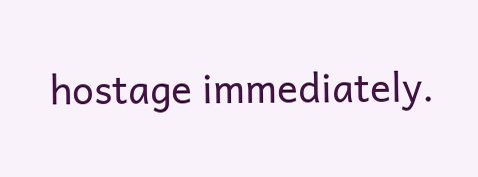hostage immediately.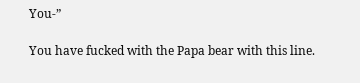You-”

You have fucked with the Papa bear with this line.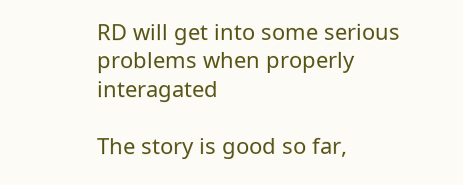RD will get into some serious problems when properly interagated

The story is good so far,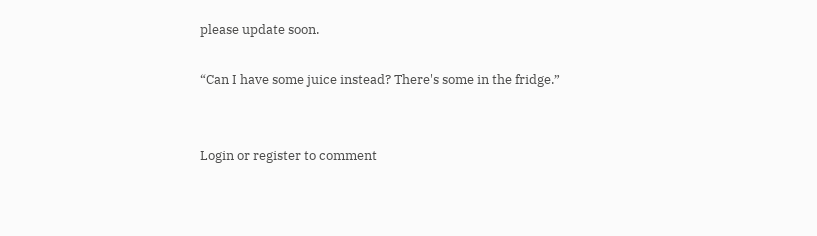please update soon.

“Can I have some juice instead? There's some in the fridge.”


Login or register to comment